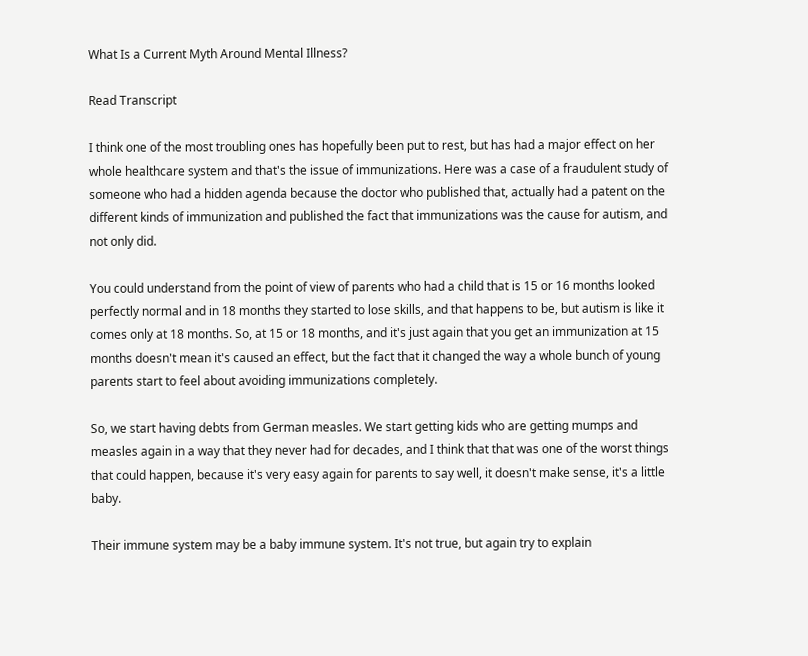What Is a Current Myth Around Mental Illness?

Read Transcript

I think one of the most troubling ones has hopefully been put to rest, but has had a major effect on her whole healthcare system and that's the issue of immunizations. Here was a case of a fraudulent study of someone who had a hidden agenda because the doctor who published that, actually had a patent on the different kinds of immunization and published the fact that immunizations was the cause for autism, and not only did.

You could understand from the point of view of parents who had a child that is 15 or 16 months looked perfectly normal and in 18 months they started to lose skills, and that happens to be, but autism is like it comes only at 18 months. So, at 15 or 18 months, and it's just again that you get an immunization at 15 months doesn't mean it's caused an effect, but the fact that it changed the way a whole bunch of young parents start to feel about avoiding immunizations completely.

So, we start having debts from German measles. We start getting kids who are getting mumps and measles again in a way that they never had for decades, and I think that that was one of the worst things that could happen, because it's very easy again for parents to say well, it doesn't make sense, it's a little baby.

Their immune system may be a baby immune system. It's not true, but again try to explain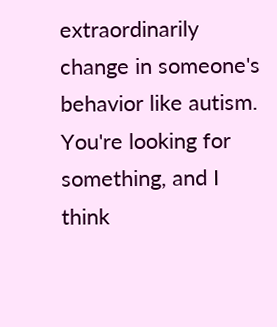extraordinarily change in someone's behavior like autism. You're looking for something, and I think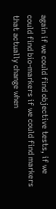again if we could find objective tests, if we could find bio-markers if we could find markers that actually change when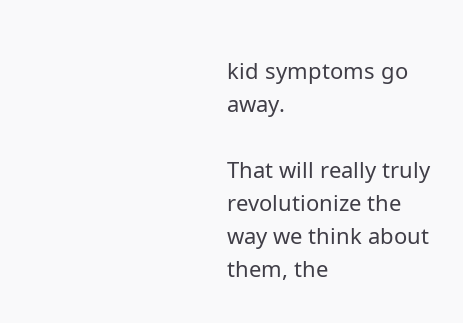kid symptoms go away.

That will really truly revolutionize the way we think about them, the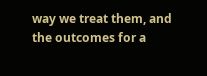way we treat them, and the outcomes for a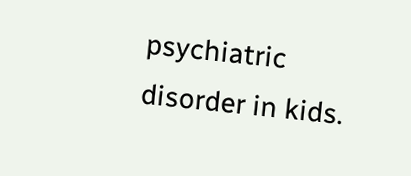psychiatric disorder in kids.